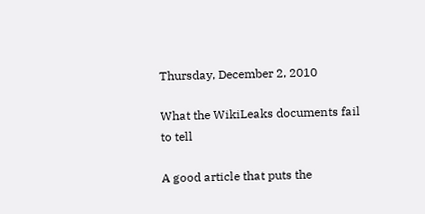Thursday, December 2, 2010

What the WikiLeaks documents fail to tell

A good article that puts the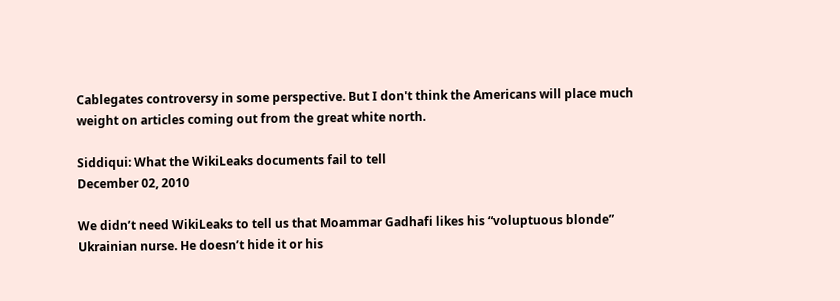Cablegates controversy in some perspective. But I don't think the Americans will place much weight on articles coming out from the great white north.

Siddiqui: What the WikiLeaks documents fail to tell
December 02, 2010

We didn’t need WikiLeaks to tell us that Moammar Gadhafi likes his “voluptuous blonde” Ukrainian nurse. He doesn’t hide it or his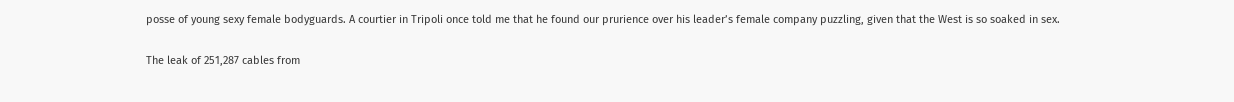posse of young sexy female bodyguards. A courtier in Tripoli once told me that he found our prurience over his leader’s female company puzzling, given that the West is so soaked in sex.

The leak of 251,287 cables from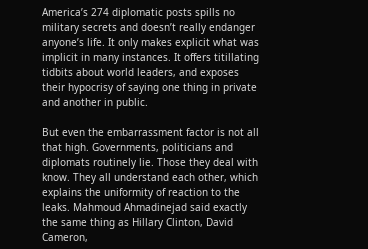America’s 274 diplomatic posts spills no military secrets and doesn’t really endanger anyone’s life. It only makes explicit what was implicit in many instances. It offers titillating tidbits about world leaders, and exposes their hypocrisy of saying one thing in private and another in public.

But even the embarrassment factor is not all that high. Governments, politicians and diplomats routinely lie. Those they deal with know. They all understand each other, which explains the uniformity of reaction to the leaks. Mahmoud Ahmadinejad said exactly the same thing as Hillary Clinton, David Cameron,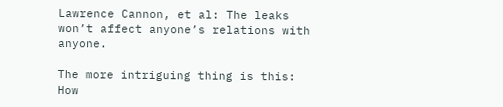Lawrence Cannon, et al: The leaks won’t affect anyone’s relations with anyone.

The more intriguing thing is this: How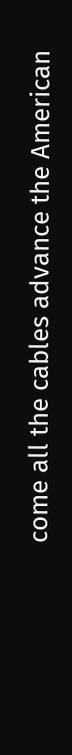come all the cables advance the American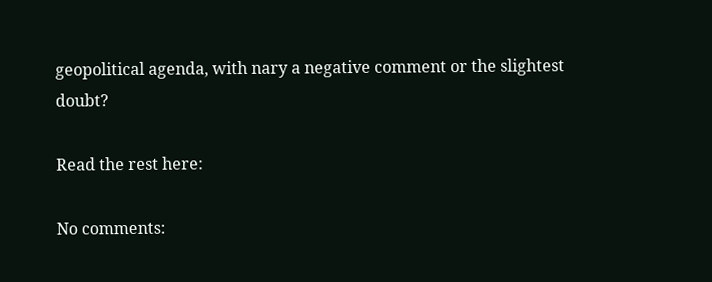geopolitical agenda, with nary a negative comment or the slightest doubt?

Read the rest here:

No comments: